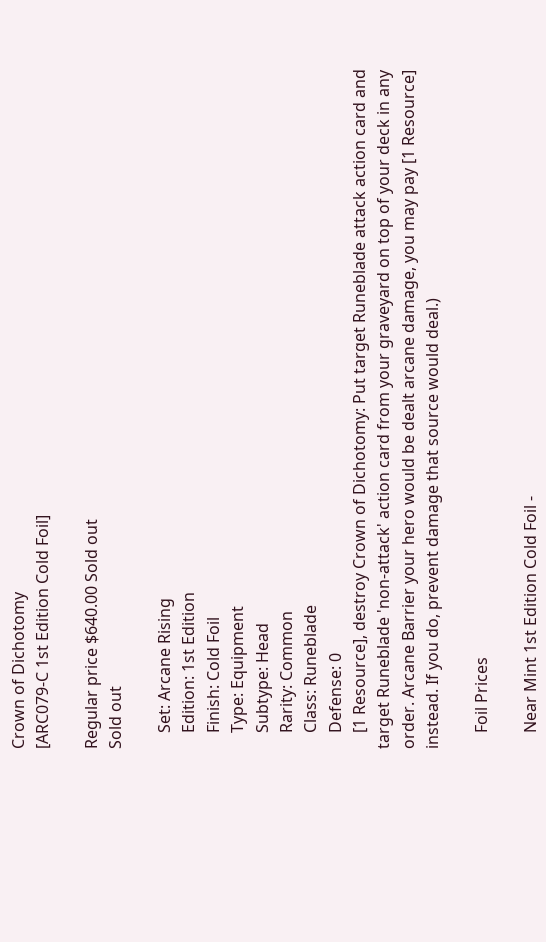Crown of Dichotomy
[ARC079-C 1st Edition Cold Foil]

Regular price $640.00 Sold out
Sold out

    Set: Arcane Rising
    Edition: 1st Edition
    Finish: Cold Foil
    Type: Equipment
    Subtype: Head
    Rarity: Common
    Class: Runeblade
    Defense: 0
    [1 Resource], destroy Crown of Dichotomy: Put target Runeblade attack action card and target Runeblade 'non-attack' action card from your graveyard on top of your deck in any order. Arcane Barrier your hero would be dealt arcane damage, you may pay [1 Resource] instead. If you do, prevent damage that source would deal.)

    Foil Prices

    Near Mint 1st Edition Cold Foil -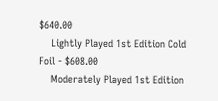$640.00
    Lightly Played 1st Edition Cold Foil - $608.00
    Moderately Played 1st Edition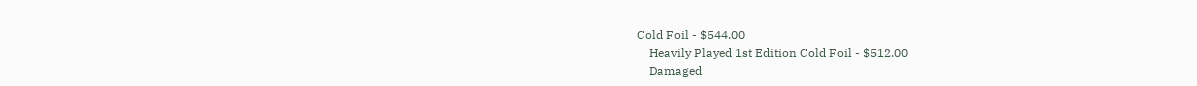Cold Foil - $544.00
    Heavily Played 1st Edition Cold Foil - $512.00
    Damaged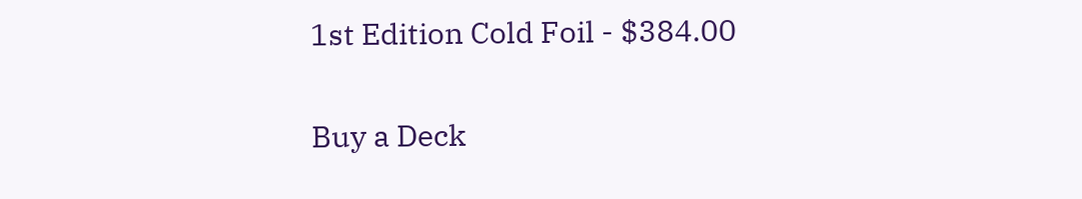1st Edition Cold Foil - $384.00

Buy a Deck